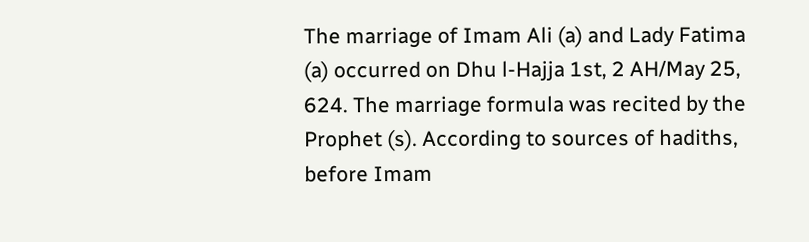The marriage of Imam Ali (a) and Lady Fatima (a) occurred on Dhu l-Hajja 1st, 2 AH/May 25, 624. The marriage formula was recited by the Prophet (s). According to sources of hadiths, before Imam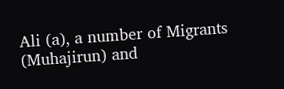Ali (a), a number of Migrants (Muhajirun) and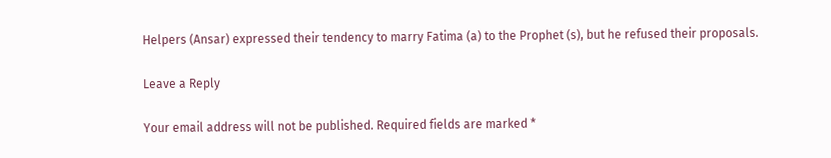Helpers (Ansar) expressed their tendency to marry Fatima (a) to the Prophet (s), but he refused their proposals.

Leave a Reply

Your email address will not be published. Required fields are marked *